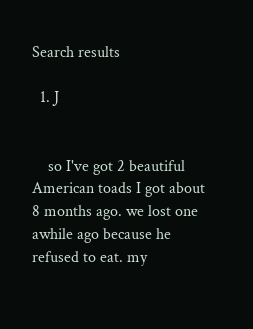Search results

  1. J


    so I've got 2 beautiful American toads I got about 8 months ago. we lost one awhile ago because he refused to eat. my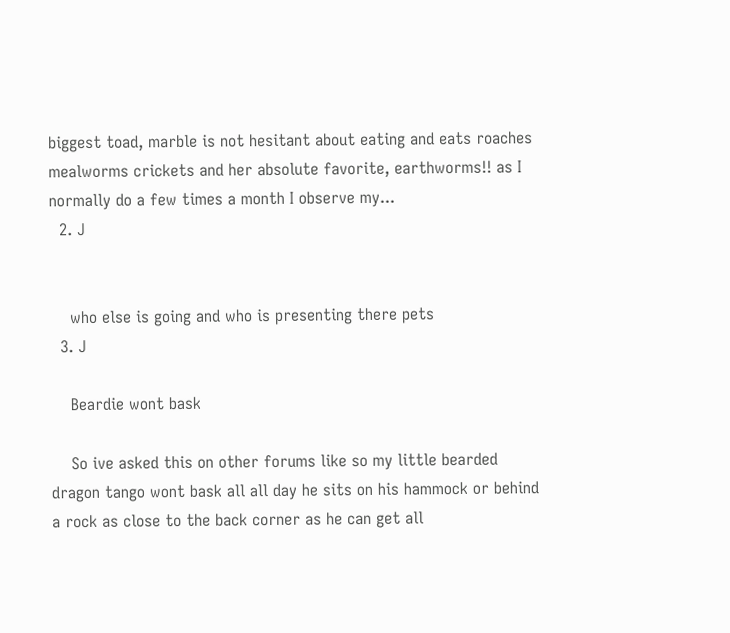biggest toad, marble is not hesitant about eating and eats roaches mealworms crickets and her absolute favorite, earthworms!! as I normally do a few times a month I observe my...
  2. J


    who else is going and who is presenting there pets
  3. J

    Beardie wont bask

    So ive asked this on other forums like so my little bearded dragon tango wont bask all all day he sits on his hammock or behind a rock as close to the back corner as he can get all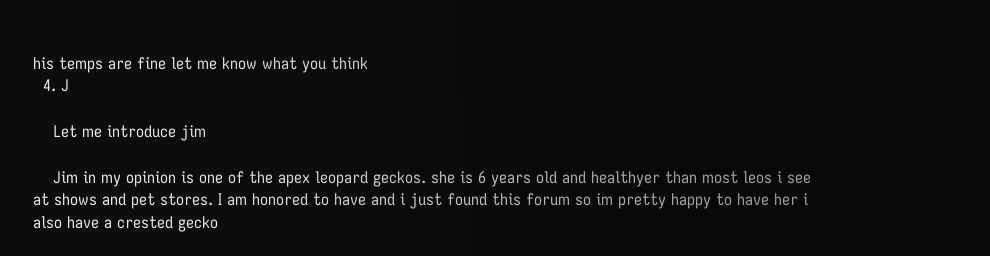his temps are fine let me know what you think
  4. J

    Let me introduce jim

    Jim in my opinion is one of the apex leopard geckos. she is 6 years old and healthyer than most leos i see at shows and pet stores. I am honored to have and i just found this forum so im pretty happy to have her i also have a crested gecko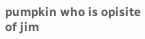pumpkin who is opisite of jim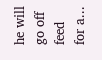he will go off feed for a...